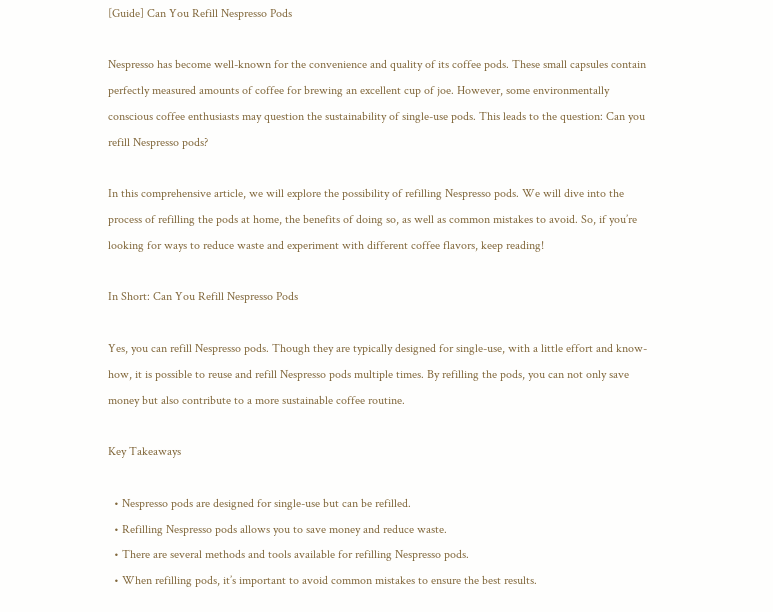[Guide] Can You Refill Nespresso Pods

Nespresso has become well-known for the convenience and quality of its coffee pods. These small capsules contain perfectly measured amounts of coffee for brewing an excellent cup of joe. However, some environmentally conscious coffee enthusiasts may question the sustainability of single-use pods. This leads to the question: Can you refill Nespresso pods?

In this comprehensive article, we will explore the possibility of refilling Nespresso pods. We will dive into the process of refilling the pods at home, the benefits of doing so, as well as common mistakes to avoid. So, if you’re looking for ways to reduce waste and experiment with different coffee flavors, keep reading!

In Short: Can You Refill Nespresso Pods

Yes, you can refill Nespresso pods. Though they are typically designed for single-use, with a little effort and know-how, it is possible to reuse and refill Nespresso pods multiple times. By refilling the pods, you can not only save money but also contribute to a more sustainable coffee routine.

Key Takeaways

  • Nespresso pods are designed for single-use but can be refilled.
  • Refilling Nespresso pods allows you to save money and reduce waste.
  • There are several methods and tools available for refilling Nespresso pods.
  • When refilling pods, it’s important to avoid common mistakes to ensure the best results.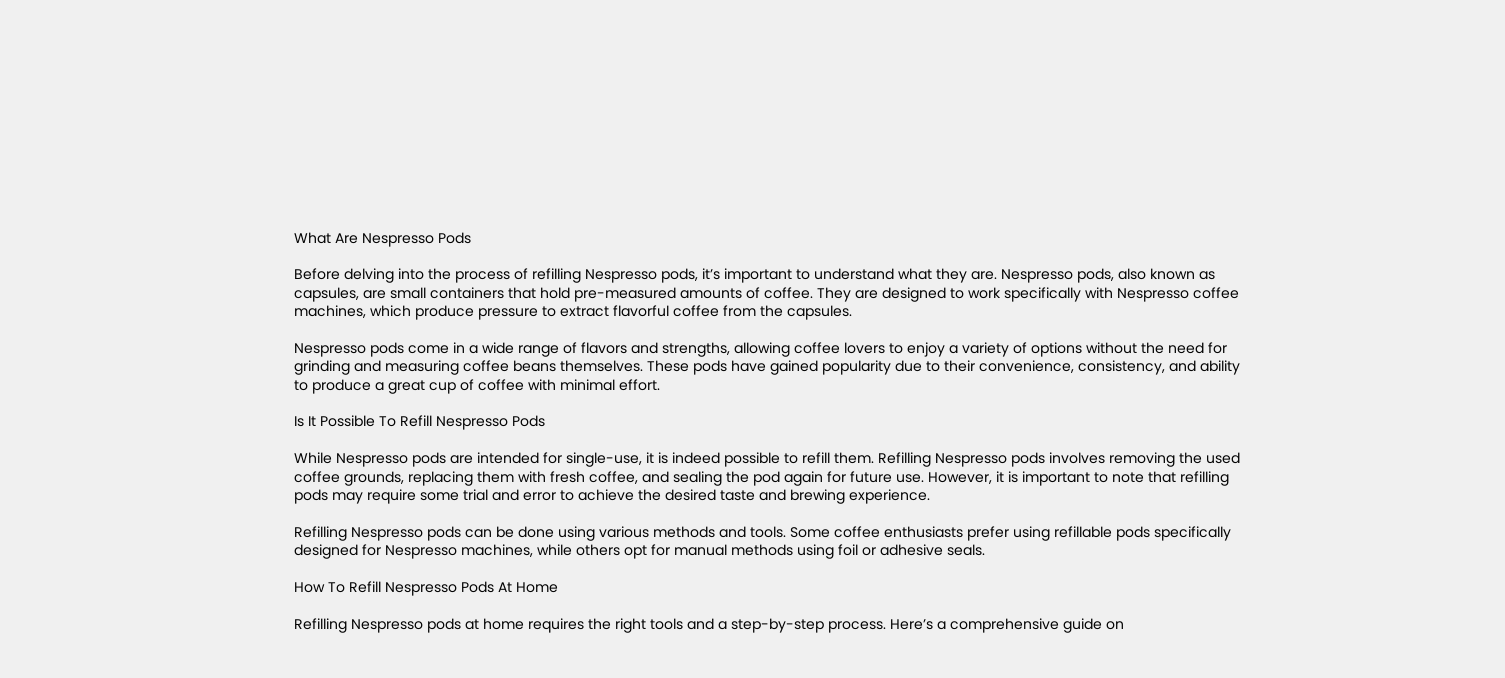What Are Nespresso Pods

Before delving into the process of refilling Nespresso pods, it’s important to understand what they are. Nespresso pods, also known as capsules, are small containers that hold pre-measured amounts of coffee. They are designed to work specifically with Nespresso coffee machines, which produce pressure to extract flavorful coffee from the capsules.

Nespresso pods come in a wide range of flavors and strengths, allowing coffee lovers to enjoy a variety of options without the need for grinding and measuring coffee beans themselves. These pods have gained popularity due to their convenience, consistency, and ability to produce a great cup of coffee with minimal effort.

Is It Possible To Refill Nespresso Pods

While Nespresso pods are intended for single-use, it is indeed possible to refill them. Refilling Nespresso pods involves removing the used coffee grounds, replacing them with fresh coffee, and sealing the pod again for future use. However, it is important to note that refilling pods may require some trial and error to achieve the desired taste and brewing experience.

Refilling Nespresso pods can be done using various methods and tools. Some coffee enthusiasts prefer using refillable pods specifically designed for Nespresso machines, while others opt for manual methods using foil or adhesive seals.

How To Refill Nespresso Pods At Home

Refilling Nespresso pods at home requires the right tools and a step-by-step process. Here’s a comprehensive guide on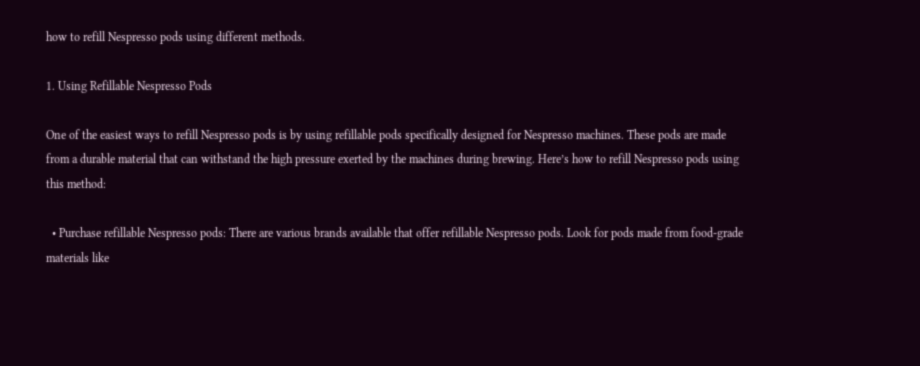how to refill Nespresso pods using different methods.

1. Using Refillable Nespresso Pods

One of the easiest ways to refill Nespresso pods is by using refillable pods specifically designed for Nespresso machines. These pods are made from a durable material that can withstand the high pressure exerted by the machines during brewing. Here’s how to refill Nespresso pods using this method:

  • Purchase refillable Nespresso pods: There are various brands available that offer refillable Nespresso pods. Look for pods made from food-grade materials like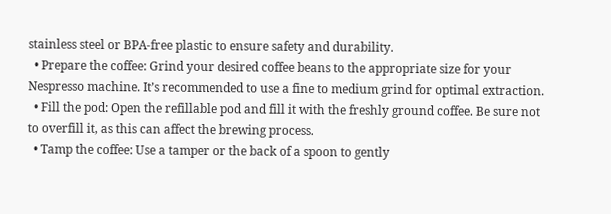stainless steel or BPA-free plastic to ensure safety and durability.
  • Prepare the coffee: Grind your desired coffee beans to the appropriate size for your Nespresso machine. It’s recommended to use a fine to medium grind for optimal extraction.
  • Fill the pod: Open the refillable pod and fill it with the freshly ground coffee. Be sure not to overfill it, as this can affect the brewing process.
  • Tamp the coffee: Use a tamper or the back of a spoon to gently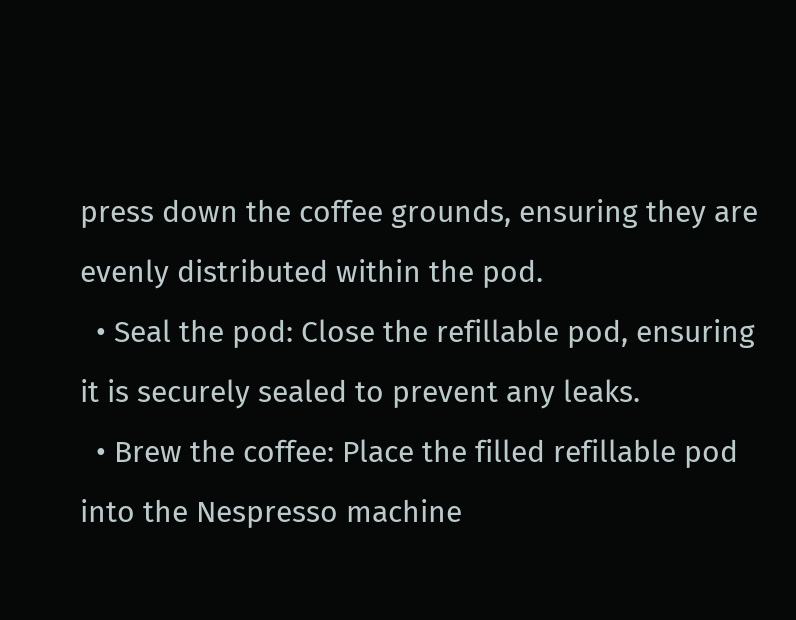press down the coffee grounds, ensuring they are evenly distributed within the pod.
  • Seal the pod: Close the refillable pod, ensuring it is securely sealed to prevent any leaks.
  • Brew the coffee: Place the filled refillable pod into the Nespresso machine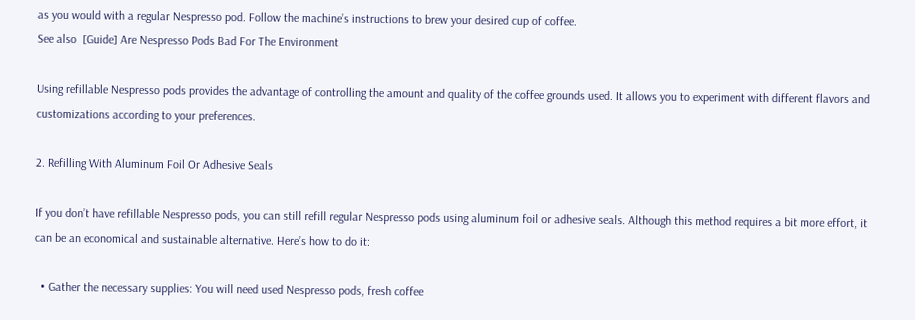as you would with a regular Nespresso pod. Follow the machine’s instructions to brew your desired cup of coffee.
See also  [Guide] Are Nespresso Pods Bad For The Environment

Using refillable Nespresso pods provides the advantage of controlling the amount and quality of the coffee grounds used. It allows you to experiment with different flavors and customizations according to your preferences.

2. Refilling With Aluminum Foil Or Adhesive Seals

If you don’t have refillable Nespresso pods, you can still refill regular Nespresso pods using aluminum foil or adhesive seals. Although this method requires a bit more effort, it can be an economical and sustainable alternative. Here’s how to do it:

  • Gather the necessary supplies: You will need used Nespresso pods, fresh coffee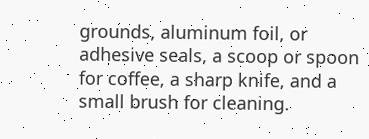grounds, aluminum foil, or adhesive seals, a scoop or spoon for coffee, a sharp knife, and a small brush for cleaning.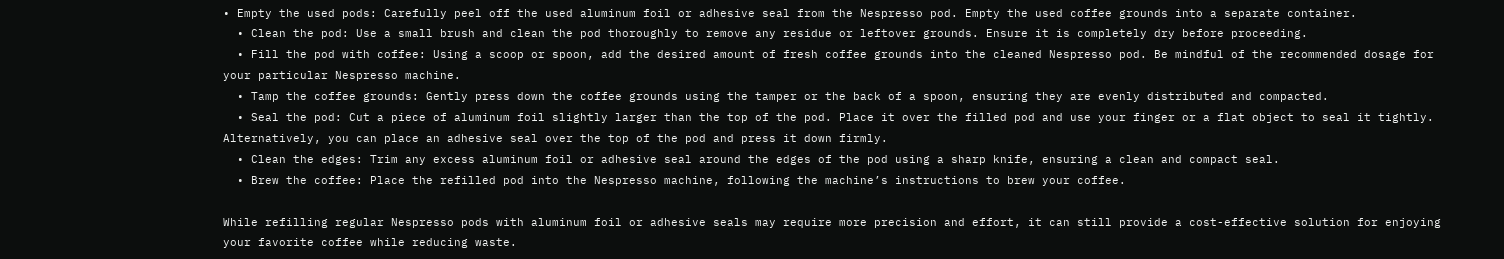• Empty the used pods: Carefully peel off the used aluminum foil or adhesive seal from the Nespresso pod. Empty the used coffee grounds into a separate container.
  • Clean the pod: Use a small brush and clean the pod thoroughly to remove any residue or leftover grounds. Ensure it is completely dry before proceeding.
  • Fill the pod with coffee: Using a scoop or spoon, add the desired amount of fresh coffee grounds into the cleaned Nespresso pod. Be mindful of the recommended dosage for your particular Nespresso machine.
  • Tamp the coffee grounds: Gently press down the coffee grounds using the tamper or the back of a spoon, ensuring they are evenly distributed and compacted.
  • Seal the pod: Cut a piece of aluminum foil slightly larger than the top of the pod. Place it over the filled pod and use your finger or a flat object to seal it tightly. Alternatively, you can place an adhesive seal over the top of the pod and press it down firmly.
  • Clean the edges: Trim any excess aluminum foil or adhesive seal around the edges of the pod using a sharp knife, ensuring a clean and compact seal.
  • Brew the coffee: Place the refilled pod into the Nespresso machine, following the machine’s instructions to brew your coffee.

While refilling regular Nespresso pods with aluminum foil or adhesive seals may require more precision and effort, it can still provide a cost-effective solution for enjoying your favorite coffee while reducing waste.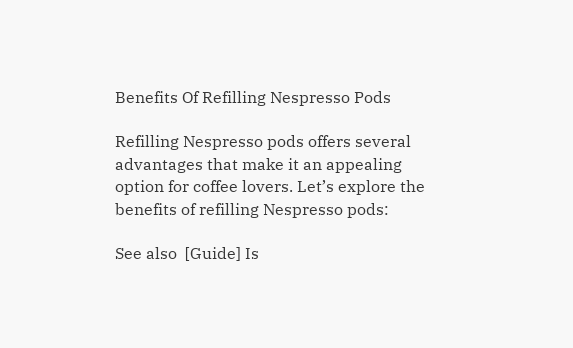Benefits Of Refilling Nespresso Pods

Refilling Nespresso pods offers several advantages that make it an appealing option for coffee lovers. Let’s explore the benefits of refilling Nespresso pods:

See also  [Guide] Is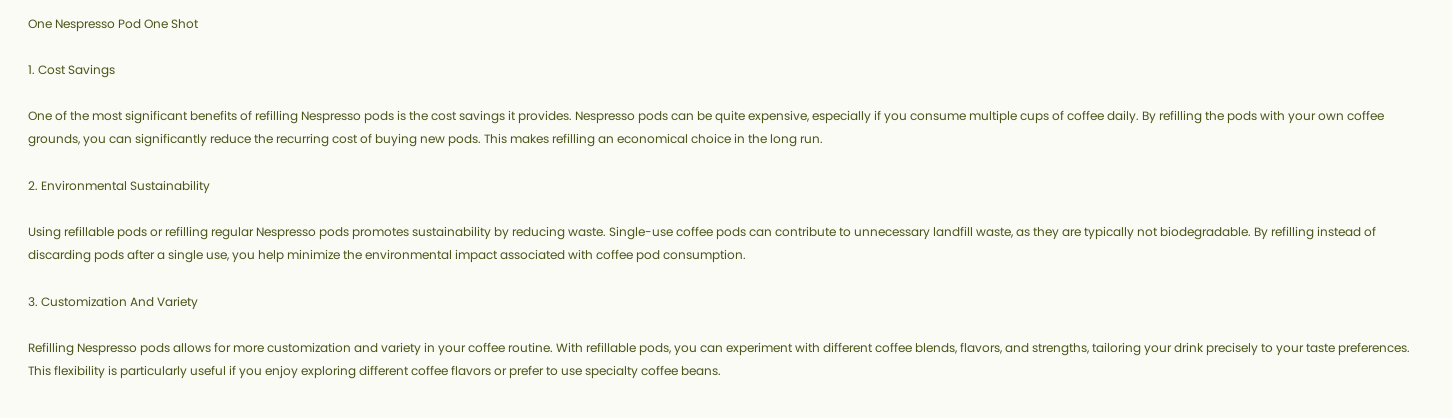One Nespresso Pod One Shot

1. Cost Savings

One of the most significant benefits of refilling Nespresso pods is the cost savings it provides. Nespresso pods can be quite expensive, especially if you consume multiple cups of coffee daily. By refilling the pods with your own coffee grounds, you can significantly reduce the recurring cost of buying new pods. This makes refilling an economical choice in the long run.

2. Environmental Sustainability

Using refillable pods or refilling regular Nespresso pods promotes sustainability by reducing waste. Single-use coffee pods can contribute to unnecessary landfill waste, as they are typically not biodegradable. By refilling instead of discarding pods after a single use, you help minimize the environmental impact associated with coffee pod consumption.

3. Customization And Variety

Refilling Nespresso pods allows for more customization and variety in your coffee routine. With refillable pods, you can experiment with different coffee blends, flavors, and strengths, tailoring your drink precisely to your taste preferences. This flexibility is particularly useful if you enjoy exploring different coffee flavors or prefer to use specialty coffee beans.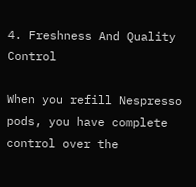4. Freshness And Quality Control

When you refill Nespresso pods, you have complete control over the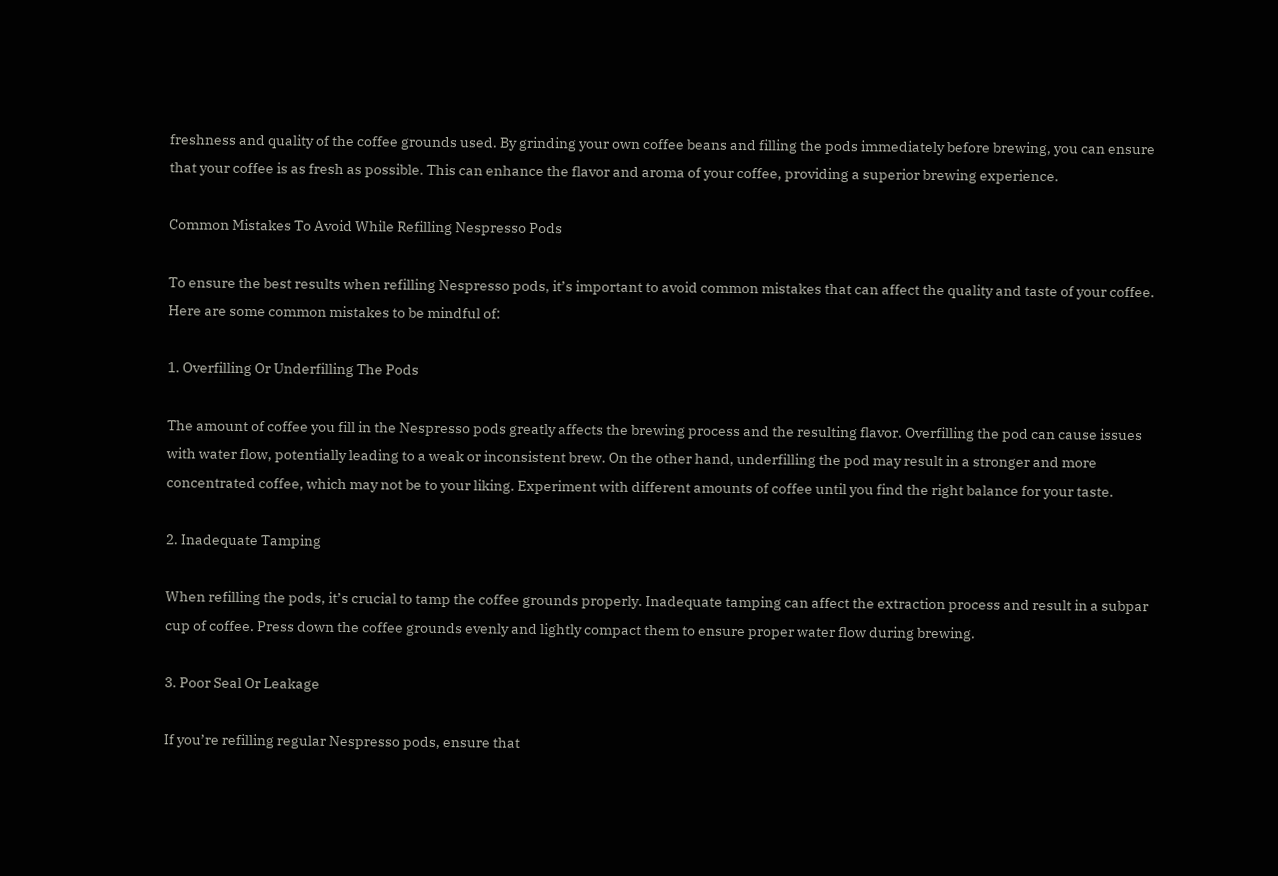freshness and quality of the coffee grounds used. By grinding your own coffee beans and filling the pods immediately before brewing, you can ensure that your coffee is as fresh as possible. This can enhance the flavor and aroma of your coffee, providing a superior brewing experience.

Common Mistakes To Avoid While Refilling Nespresso Pods

To ensure the best results when refilling Nespresso pods, it’s important to avoid common mistakes that can affect the quality and taste of your coffee. Here are some common mistakes to be mindful of:

1. Overfilling Or Underfilling The Pods

The amount of coffee you fill in the Nespresso pods greatly affects the brewing process and the resulting flavor. Overfilling the pod can cause issues with water flow, potentially leading to a weak or inconsistent brew. On the other hand, underfilling the pod may result in a stronger and more concentrated coffee, which may not be to your liking. Experiment with different amounts of coffee until you find the right balance for your taste.

2. Inadequate Tamping

When refilling the pods, it’s crucial to tamp the coffee grounds properly. Inadequate tamping can affect the extraction process and result in a subpar cup of coffee. Press down the coffee grounds evenly and lightly compact them to ensure proper water flow during brewing.

3. Poor Seal Or Leakage

If you’re refilling regular Nespresso pods, ensure that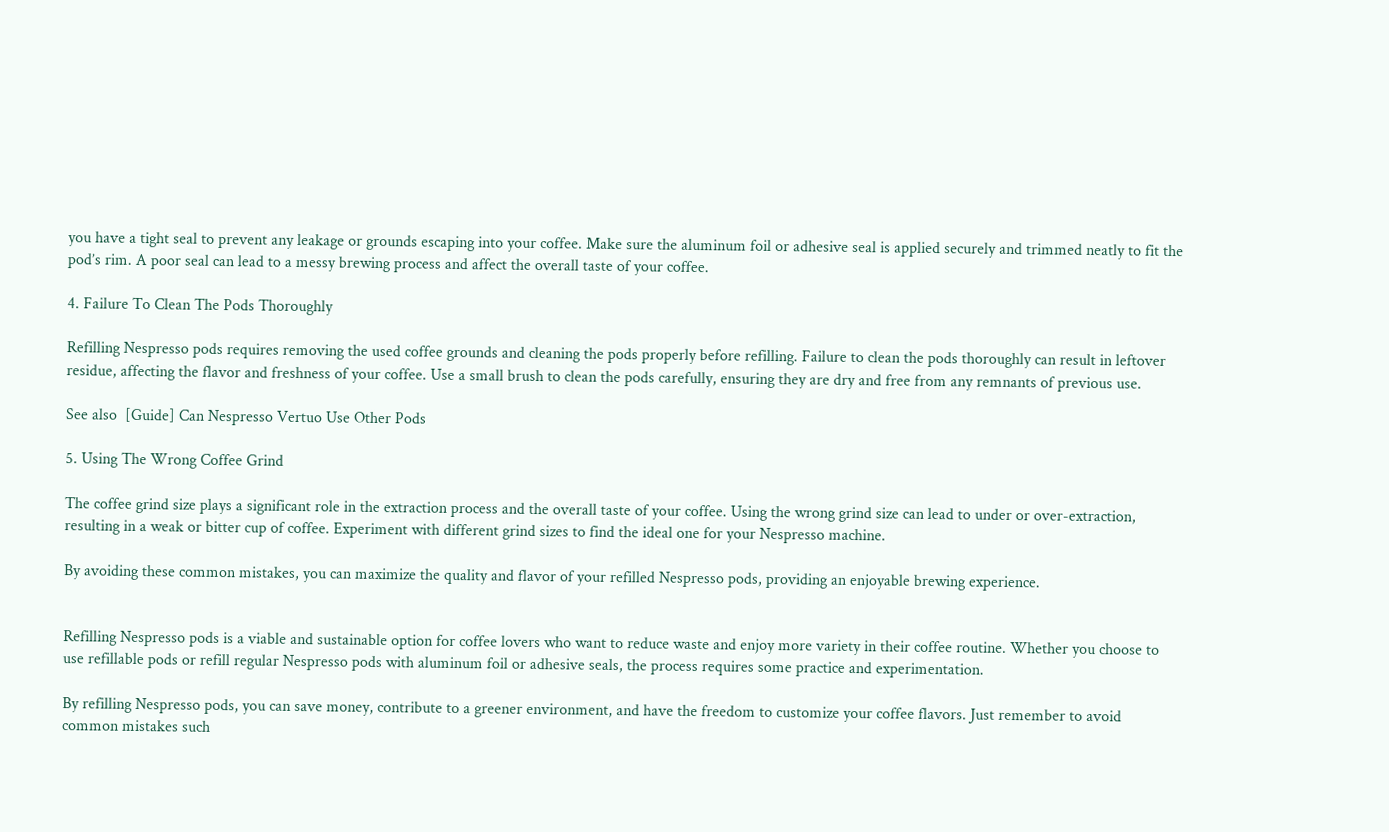you have a tight seal to prevent any leakage or grounds escaping into your coffee. Make sure the aluminum foil or adhesive seal is applied securely and trimmed neatly to fit the pod’s rim. A poor seal can lead to a messy brewing process and affect the overall taste of your coffee.

4. Failure To Clean The Pods Thoroughly

Refilling Nespresso pods requires removing the used coffee grounds and cleaning the pods properly before refilling. Failure to clean the pods thoroughly can result in leftover residue, affecting the flavor and freshness of your coffee. Use a small brush to clean the pods carefully, ensuring they are dry and free from any remnants of previous use.

See also  [Guide] Can Nespresso Vertuo Use Other Pods

5. Using The Wrong Coffee Grind

The coffee grind size plays a significant role in the extraction process and the overall taste of your coffee. Using the wrong grind size can lead to under or over-extraction, resulting in a weak or bitter cup of coffee. Experiment with different grind sizes to find the ideal one for your Nespresso machine.

By avoiding these common mistakes, you can maximize the quality and flavor of your refilled Nespresso pods, providing an enjoyable brewing experience.


Refilling Nespresso pods is a viable and sustainable option for coffee lovers who want to reduce waste and enjoy more variety in their coffee routine. Whether you choose to use refillable pods or refill regular Nespresso pods with aluminum foil or adhesive seals, the process requires some practice and experimentation.

By refilling Nespresso pods, you can save money, contribute to a greener environment, and have the freedom to customize your coffee flavors. Just remember to avoid common mistakes such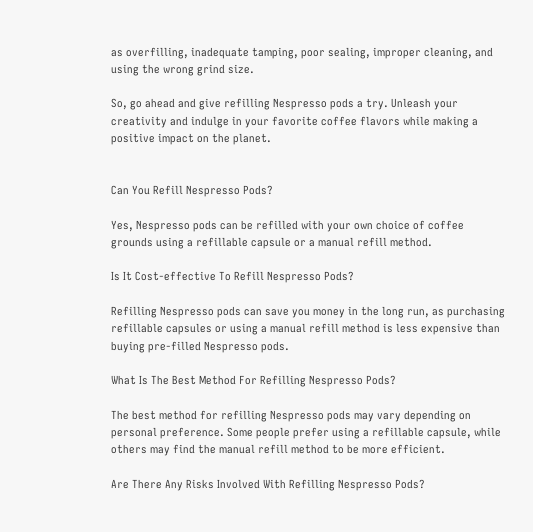as overfilling, inadequate tamping, poor sealing, improper cleaning, and using the wrong grind size.

So, go ahead and give refilling Nespresso pods a try. Unleash your creativity and indulge in your favorite coffee flavors while making a positive impact on the planet.


Can You Refill Nespresso Pods?

Yes, Nespresso pods can be refilled with your own choice of coffee grounds using a refillable capsule or a manual refill method.

Is It Cost-effective To Refill Nespresso Pods?

Refilling Nespresso pods can save you money in the long run, as purchasing refillable capsules or using a manual refill method is less expensive than buying pre-filled Nespresso pods.

What Is The Best Method For Refilling Nespresso Pods?

The best method for refilling Nespresso pods may vary depending on personal preference. Some people prefer using a refillable capsule, while others may find the manual refill method to be more efficient.

Are There Any Risks Involved With Refilling Nespresso Pods?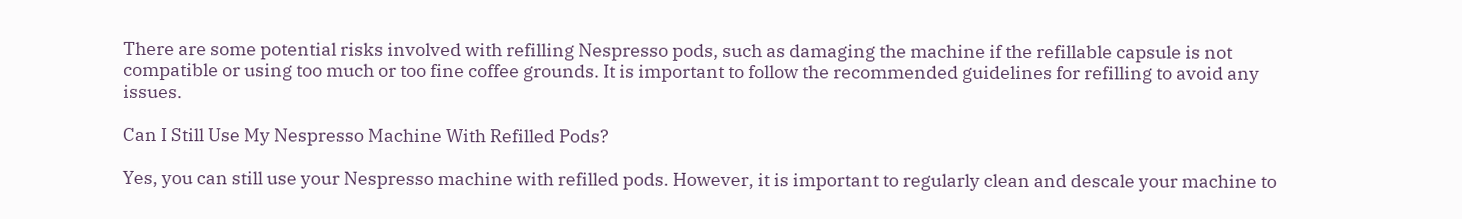There are some potential risks involved with refilling Nespresso pods, such as damaging the machine if the refillable capsule is not compatible or using too much or too fine coffee grounds. It is important to follow the recommended guidelines for refilling to avoid any issues.

Can I Still Use My Nespresso Machine With Refilled Pods?

Yes, you can still use your Nespresso machine with refilled pods. However, it is important to regularly clean and descale your machine to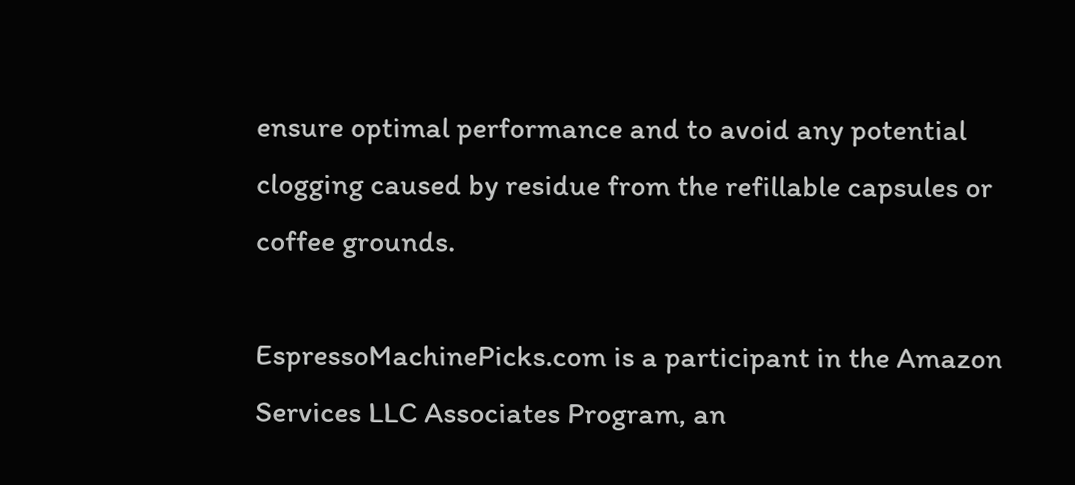ensure optimal performance and to avoid any potential clogging caused by residue from the refillable capsules or coffee grounds.

EspressoMachinePicks.com is a participant in the Amazon Services LLC Associates Program, an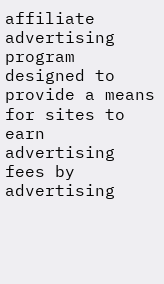affiliate advertising program designed to provide a means for sites to earn advertising fees by advertising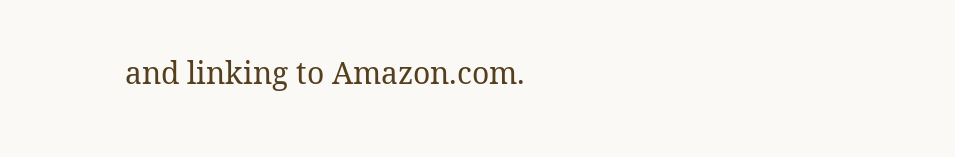and linking to Amazon.com.